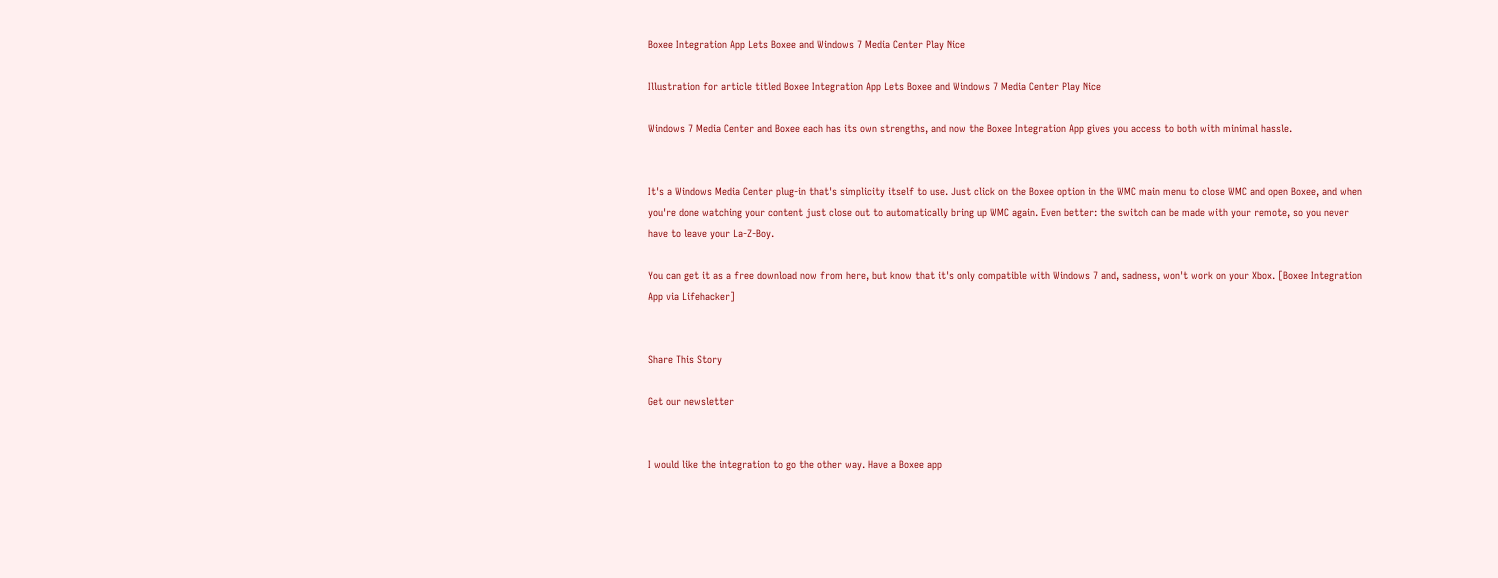Boxee Integration App Lets Boxee and Windows 7 Media Center Play Nice

Illustration for article titled Boxee Integration App Lets Boxee and Windows 7 Media Center Play Nice

Windows 7 Media Center and Boxee each has its own strengths, and now the Boxee Integration App gives you access to both with minimal hassle.


It's a Windows Media Center plug-in that's simplicity itself to use. Just click on the Boxee option in the WMC main menu to close WMC and open Boxee, and when you're done watching your content just close out to automatically bring up WMC again. Even better: the switch can be made with your remote, so you never have to leave your La-Z-Boy.

You can get it as a free download now from here, but know that it's only compatible with Windows 7 and, sadness, won't work on your Xbox. [Boxee Integration App via Lifehacker]


Share This Story

Get our newsletter


I would like the integration to go the other way. Have a Boxee app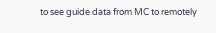to see guide data from MC to remotely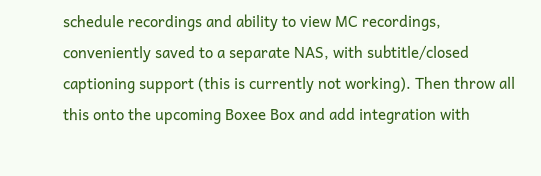schedule recordings and ability to view MC recordings, conveniently saved to a separate NAS, with subtitle/closed captioning support (this is currently not working). Then throw all this onto the upcoming Boxee Box and add integration with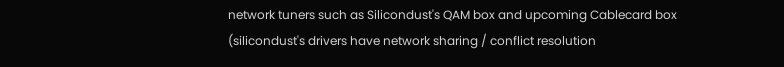network tuners such as Silicondust's QAM box and upcoming Cablecard box (silicondust's drivers have network sharing / conflict resolution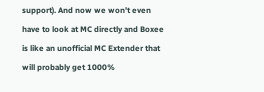support). And now we won't even have to look at MC directly and Boxee is like an unofficial MC Extender that will probably get 1000%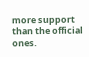more support than the official ones.